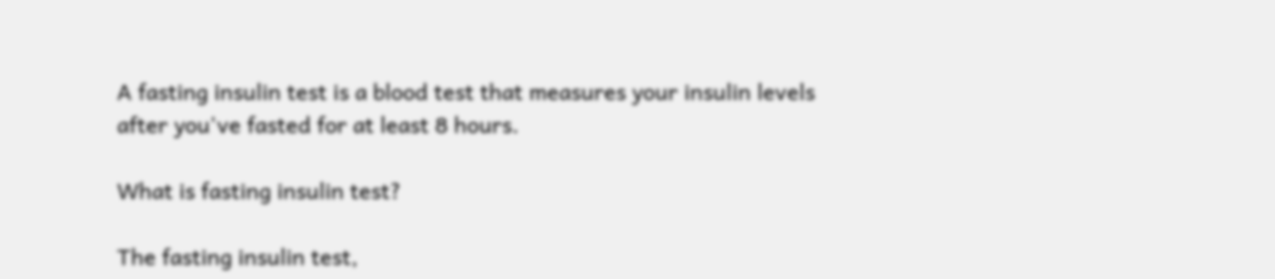A fasting insulin test is a blood test that measures your insulin levels after you've fasted for at least 8 hours.

What is fasting insulin test?

The fasting insulin test,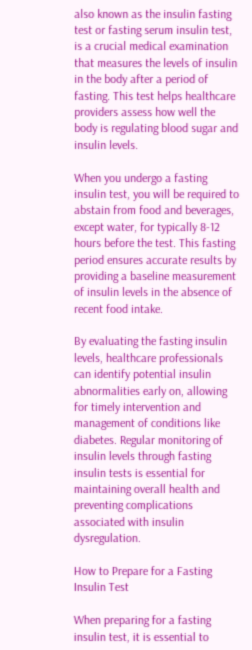also known as the insulin fasting test or fasting serum insulin test, is a crucial medical examination that measures the levels of insulin in the body after a period of fasting. This test helps healthcare providers assess how well the body is regulating blood sugar and insulin levels.

When you undergo a fasting insulin test, you will be required to abstain from food and beverages, except water, for typically 8-12 hours before the test. This fasting period ensures accurate results by providing a baseline measurement of insulin levels in the absence of recent food intake.

By evaluating the fasting insulin levels, healthcare professionals can identify potential insulin abnormalities early on, allowing for timely intervention and management of conditions like diabetes. Regular monitoring of insulin levels through fasting insulin tests is essential for maintaining overall health and preventing complications associated with insulin dysregulation.

How to Prepare for a Fasting Insulin Test

When preparing for a fasting insulin test, it is essential to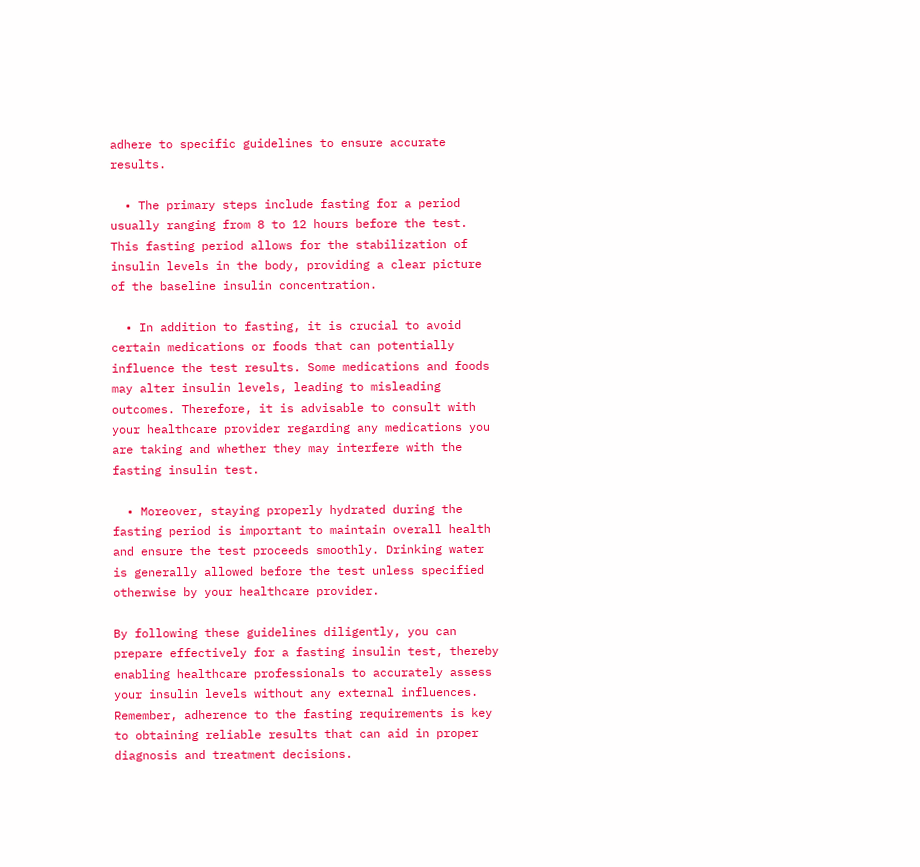adhere to specific guidelines to ensure accurate results.

  • The primary steps include fasting for a period usually ranging from 8 to 12 hours before the test. This fasting period allows for the stabilization of insulin levels in the body, providing a clear picture of the baseline insulin concentration.

  • In addition to fasting, it is crucial to avoid certain medications or foods that can potentially influence the test results. Some medications and foods may alter insulin levels, leading to misleading outcomes. Therefore, it is advisable to consult with your healthcare provider regarding any medications you are taking and whether they may interfere with the fasting insulin test.

  • Moreover, staying properly hydrated during the fasting period is important to maintain overall health and ensure the test proceeds smoothly. Drinking water is generally allowed before the test unless specified otherwise by your healthcare provider.

By following these guidelines diligently, you can prepare effectively for a fasting insulin test, thereby enabling healthcare professionals to accurately assess your insulin levels without any external influences. Remember, adherence to the fasting requirements is key to obtaining reliable results that can aid in proper diagnosis and treatment decisions.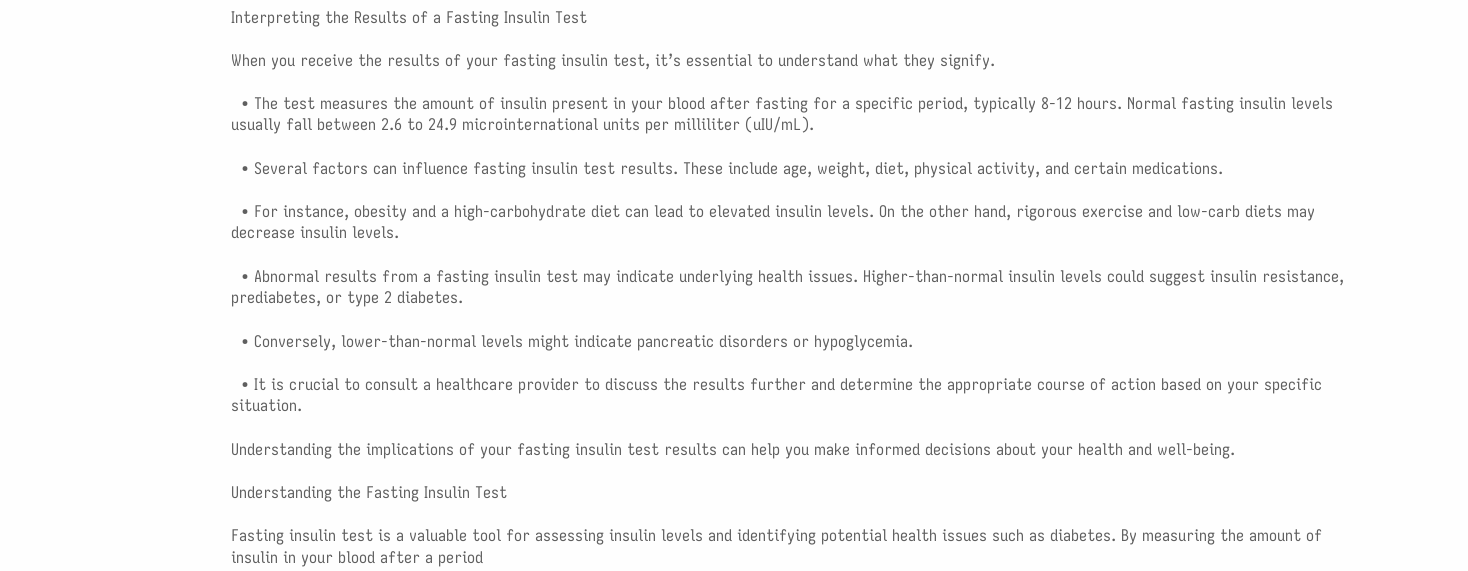Interpreting the Results of a Fasting Insulin Test

When you receive the results of your fasting insulin test, it’s essential to understand what they signify.

  • The test measures the amount of insulin present in your blood after fasting for a specific period, typically 8-12 hours. Normal fasting insulin levels usually fall between 2.6 to 24.9 microinternational units per milliliter (uIU/mL).

  • Several factors can influence fasting insulin test results. These include age, weight, diet, physical activity, and certain medications.

  • For instance, obesity and a high-carbohydrate diet can lead to elevated insulin levels. On the other hand, rigorous exercise and low-carb diets may decrease insulin levels.

  • Abnormal results from a fasting insulin test may indicate underlying health issues. Higher-than-normal insulin levels could suggest insulin resistance, prediabetes, or type 2 diabetes.

  • Conversely, lower-than-normal levels might indicate pancreatic disorders or hypoglycemia.

  • It is crucial to consult a healthcare provider to discuss the results further and determine the appropriate course of action based on your specific situation.

Understanding the implications of your fasting insulin test results can help you make informed decisions about your health and well-being.

Understanding the Fasting Insulin Test

Fasting insulin test is a valuable tool for assessing insulin levels and identifying potential health issues such as diabetes. By measuring the amount of insulin in your blood after a period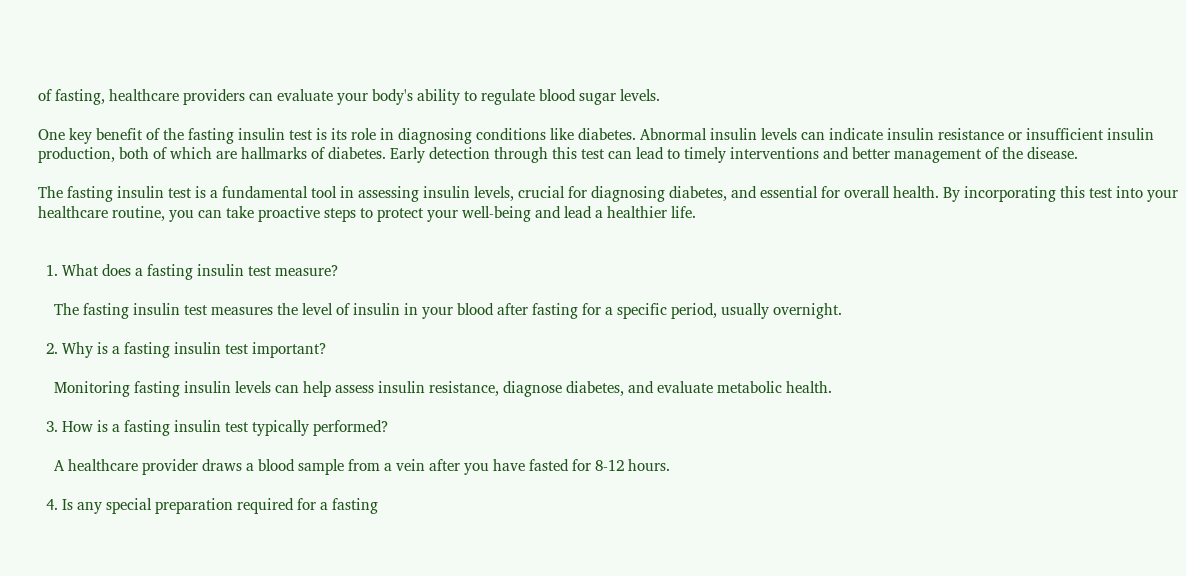of fasting, healthcare providers can evaluate your body's ability to regulate blood sugar levels.

One key benefit of the fasting insulin test is its role in diagnosing conditions like diabetes. Abnormal insulin levels can indicate insulin resistance or insufficient insulin production, both of which are hallmarks of diabetes. Early detection through this test can lead to timely interventions and better management of the disease.

The fasting insulin test is a fundamental tool in assessing insulin levels, crucial for diagnosing diabetes, and essential for overall health. By incorporating this test into your healthcare routine, you can take proactive steps to protect your well-being and lead a healthier life.


  1. What does a fasting insulin test measure?

    The fasting insulin test measures the level of insulin in your blood after fasting for a specific period, usually overnight.

  2. Why is a fasting insulin test important?

    Monitoring fasting insulin levels can help assess insulin resistance, diagnose diabetes, and evaluate metabolic health.

  3. How is a fasting insulin test typically performed?

    A healthcare provider draws a blood sample from a vein after you have fasted for 8-12 hours.

  4. Is any special preparation required for a fasting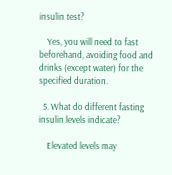insulin test?

    Yes, you will need to fast beforehand, avoiding food and drinks (except water) for the specified duration.

  5. What do different fasting insulin levels indicate?

    Elevated levels may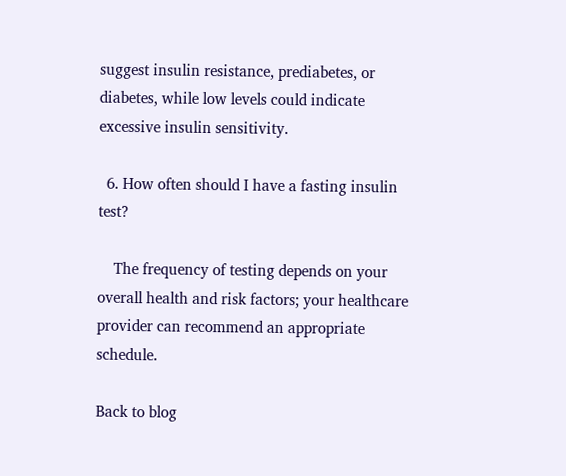suggest insulin resistance, prediabetes, or diabetes, while low levels could indicate excessive insulin sensitivity.

  6. How often should I have a fasting insulin test?

    The frequency of testing depends on your overall health and risk factors; your healthcare provider can recommend an appropriate schedule.

Back to blog